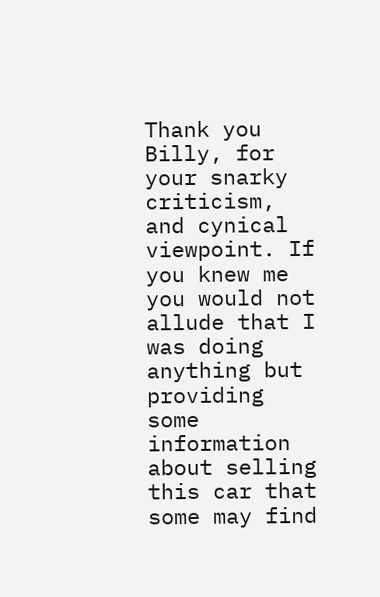Thank you Billy, for your snarky criticism, and cynical viewpoint. If you knew me you would not allude that I was doing anything but providing some information about selling this car that some may find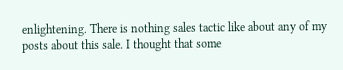enlightening. There is nothing sales tactic like about any of my posts about this sale. I thought that some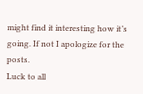might find it interesting how it’s going. If not I apologize for the posts.
Luck to all